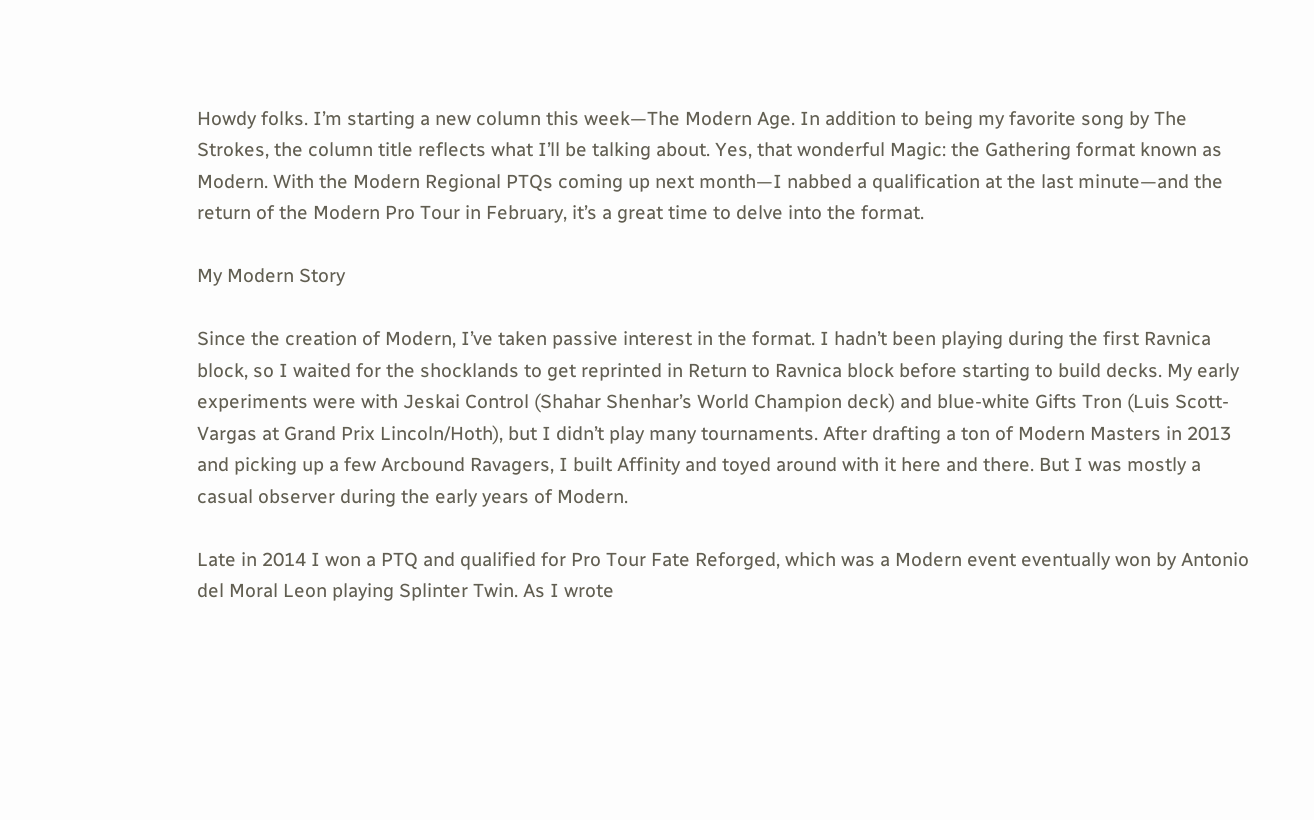Howdy folks. I’m starting a new column this week—The Modern Age. In addition to being my favorite song by The Strokes, the column title reflects what I’ll be talking about. Yes, that wonderful Magic: the Gathering format known as Modern. With the Modern Regional PTQs coming up next month—I nabbed a qualification at the last minute—and the return of the Modern Pro Tour in February, it’s a great time to delve into the format.

My Modern Story

Since the creation of Modern, I’ve taken passive interest in the format. I hadn’t been playing during the first Ravnica block, so I waited for the shocklands to get reprinted in Return to Ravnica block before starting to build decks. My early experiments were with Jeskai Control (Shahar Shenhar’s World Champion deck) and blue-white Gifts Tron (Luis Scott-Vargas at Grand Prix Lincoln/Hoth), but I didn’t play many tournaments. After drafting a ton of Modern Masters in 2013 and picking up a few Arcbound Ravagers, I built Affinity and toyed around with it here and there. But I was mostly a casual observer during the early years of Modern.

Late in 2014 I won a PTQ and qualified for Pro Tour Fate Reforged, which was a Modern event eventually won by Antonio del Moral Leon playing Splinter Twin. As I wrote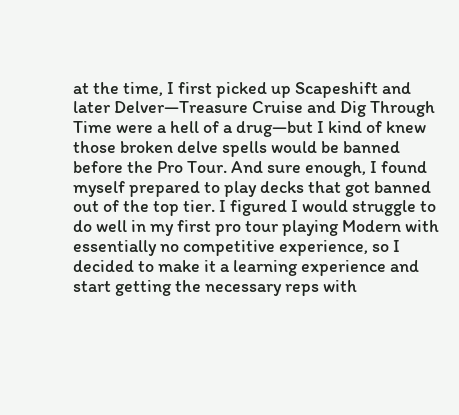at the time, I first picked up Scapeshift and later Delver—Treasure Cruise and Dig Through Time were a hell of a drug—but I kind of knew those broken delve spells would be banned before the Pro Tour. And sure enough, I found myself prepared to play decks that got banned out of the top tier. I figured I would struggle to do well in my first pro tour playing Modern with essentially no competitive experience, so I decided to make it a learning experience and start getting the necessary reps with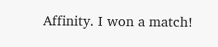Affinity. I won a match!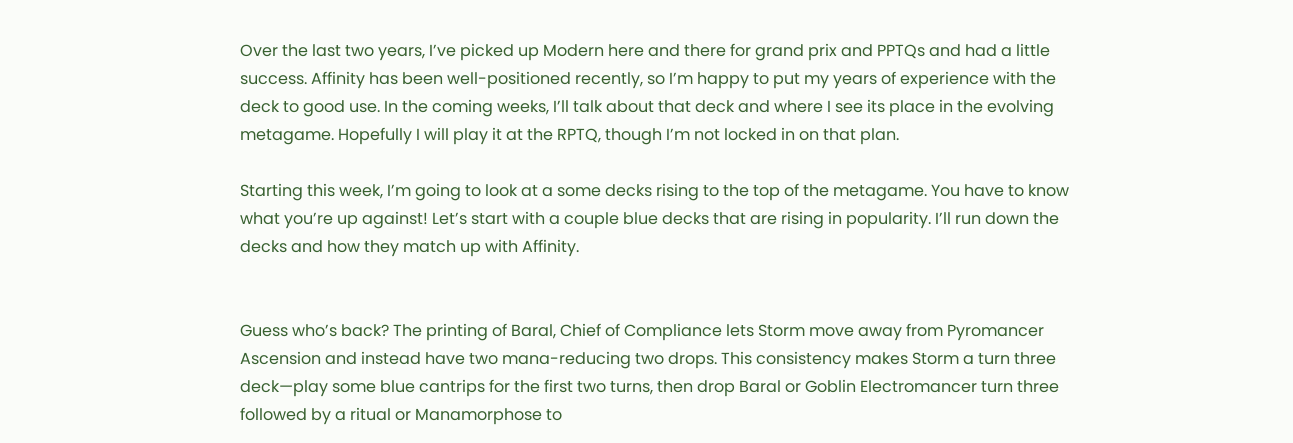Over the last two years, I’ve picked up Modern here and there for grand prix and PPTQs and had a little success. Affinity has been well-positioned recently, so I’m happy to put my years of experience with the deck to good use. In the coming weeks, I’ll talk about that deck and where I see its place in the evolving metagame. Hopefully I will play it at the RPTQ, though I’m not locked in on that plan.

Starting this week, I’m going to look at a some decks rising to the top of the metagame. You have to know what you’re up against! Let’s start with a couple blue decks that are rising in popularity. I’ll run down the decks and how they match up with Affinity.


Guess who’s back? The printing of Baral, Chief of Compliance lets Storm move away from Pyromancer Ascension and instead have two mana-reducing two drops. This consistency makes Storm a turn three deck—play some blue cantrips for the first two turns, then drop Baral or Goblin Electromancer turn three followed by a ritual or Manamorphose to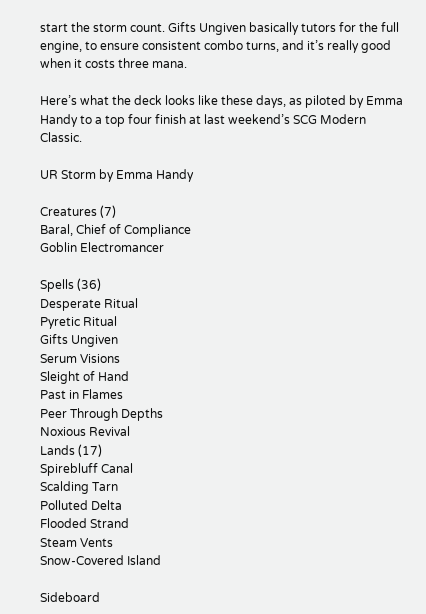start the storm count. Gifts Ungiven basically tutors for the full engine, to ensure consistent combo turns, and it’s really good when it costs three mana.

Here’s what the deck looks like these days, as piloted by Emma Handy to a top four finish at last weekend’s SCG Modern Classic.

UR Storm by Emma Handy

Creatures (7)
Baral, Chief of Compliance
Goblin Electromancer

Spells (36)
Desperate Ritual
Pyretic Ritual
Gifts Ungiven
Serum Visions
Sleight of Hand
Past in Flames
Peer Through Depths
Noxious Revival
Lands (17)
Spirebluff Canal
Scalding Tarn
Polluted Delta
Flooded Strand
Steam Vents
Snow-Covered Island

Sideboard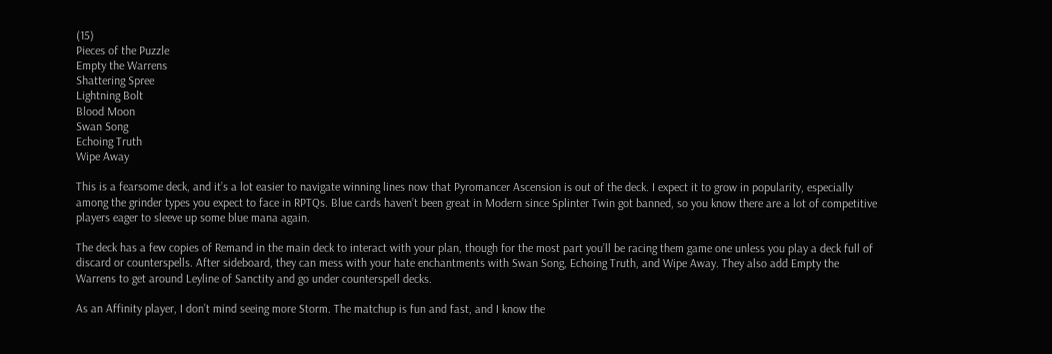(15)
Pieces of the Puzzle
Empty the Warrens
Shattering Spree
Lightning Bolt
Blood Moon
Swan Song
Echoing Truth
Wipe Away

This is a fearsome deck, and it’s a lot easier to navigate winning lines now that Pyromancer Ascension is out of the deck. I expect it to grow in popularity, especially among the grinder types you expect to face in RPTQs. Blue cards haven’t been great in Modern since Splinter Twin got banned, so you know there are a lot of competitive players eager to sleeve up some blue mana again.

The deck has a few copies of Remand in the main deck to interact with your plan, though for the most part you’ll be racing them game one unless you play a deck full of discard or counterspells. After sideboard, they can mess with your hate enchantments with Swan Song, Echoing Truth, and Wipe Away. They also add Empty the Warrens to get around Leyline of Sanctity and go under counterspell decks.

As an Affinity player, I don’t mind seeing more Storm. The matchup is fun and fast, and I know the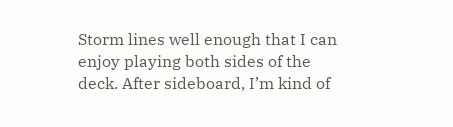Storm lines well enough that I can enjoy playing both sides of the deck. After sideboard, I’m kind of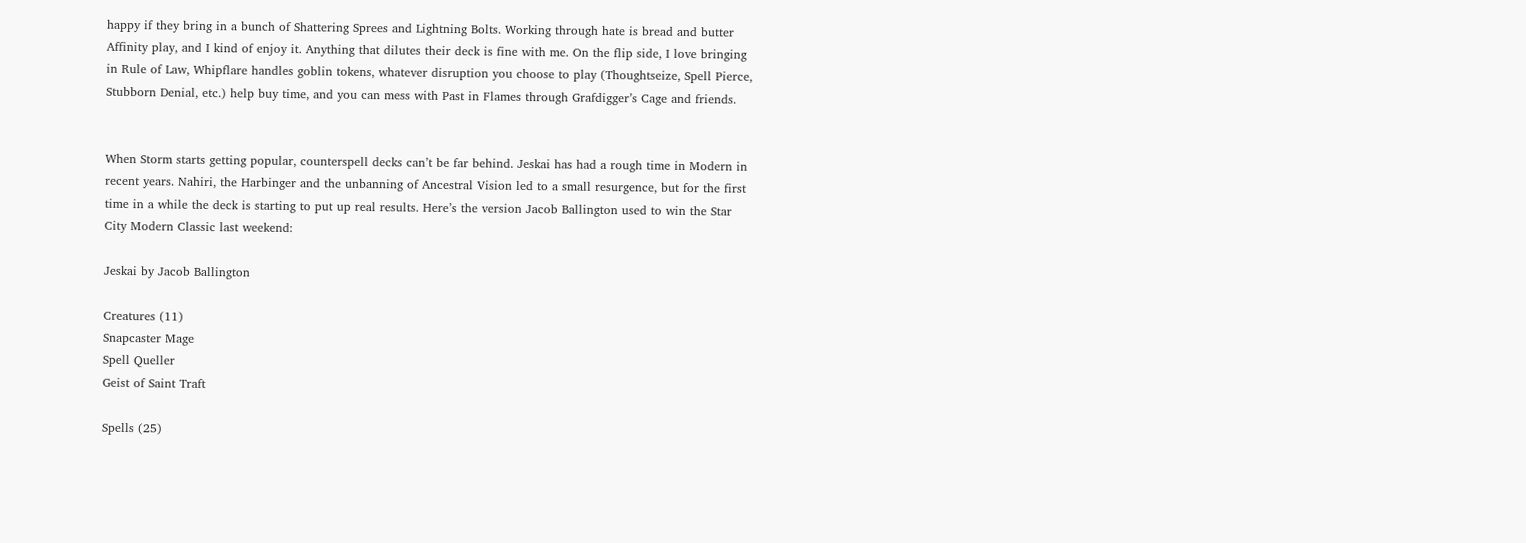happy if they bring in a bunch of Shattering Sprees and Lightning Bolts. Working through hate is bread and butter Affinity play, and I kind of enjoy it. Anything that dilutes their deck is fine with me. On the flip side, I love bringing in Rule of Law, Whipflare handles goblin tokens, whatever disruption you choose to play (Thoughtseize, Spell Pierce, Stubborn Denial, etc.) help buy time, and you can mess with Past in Flames through Grafdigger’s Cage and friends.


When Storm starts getting popular, counterspell decks can’t be far behind. Jeskai has had a rough time in Modern in recent years. Nahiri, the Harbinger and the unbanning of Ancestral Vision led to a small resurgence, but for the first time in a while the deck is starting to put up real results. Here’s the version Jacob Ballington used to win the Star City Modern Classic last weekend:

Jeskai by Jacob Ballington

Creatures (11)
Snapcaster Mage
Spell Queller
Geist of Saint Traft

Spells (25)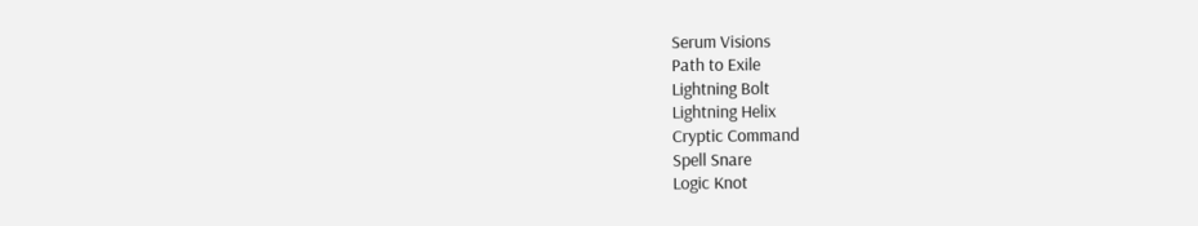Serum Visions
Path to Exile
Lightning Bolt
Lightning Helix
Cryptic Command
Spell Snare
Logic Knot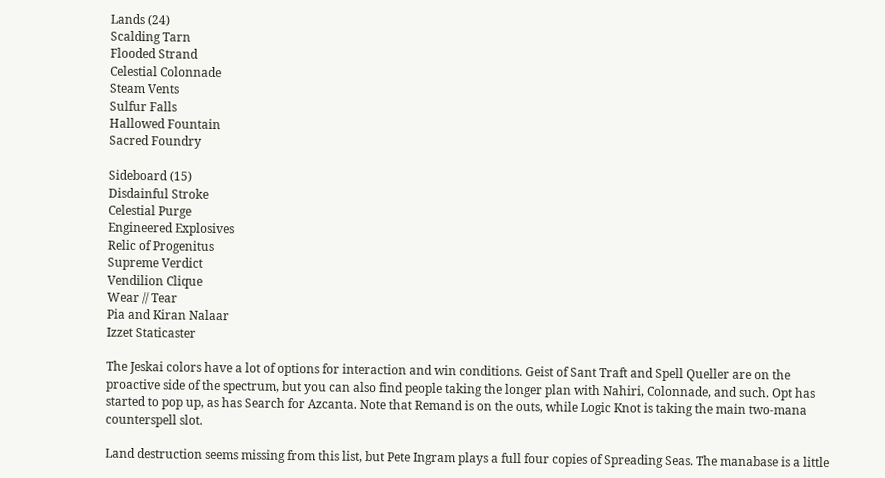Lands (24)
Scalding Tarn
Flooded Strand
Celestial Colonnade
Steam Vents
Sulfur Falls
Hallowed Fountain
Sacred Foundry

Sideboard (15)
Disdainful Stroke
Celestial Purge
Engineered Explosives
Relic of Progenitus
Supreme Verdict
Vendilion Clique
Wear // Tear
Pia and Kiran Nalaar
Izzet Staticaster

The Jeskai colors have a lot of options for interaction and win conditions. Geist of Sant Traft and Spell Queller are on the proactive side of the spectrum, but you can also find people taking the longer plan with Nahiri, Colonnade, and such. Opt has started to pop up, as has Search for Azcanta. Note that Remand is on the outs, while Logic Knot is taking the main two-mana counterspell slot.

Land destruction seems missing from this list, but Pete Ingram plays a full four copies of Spreading Seas. The manabase is a little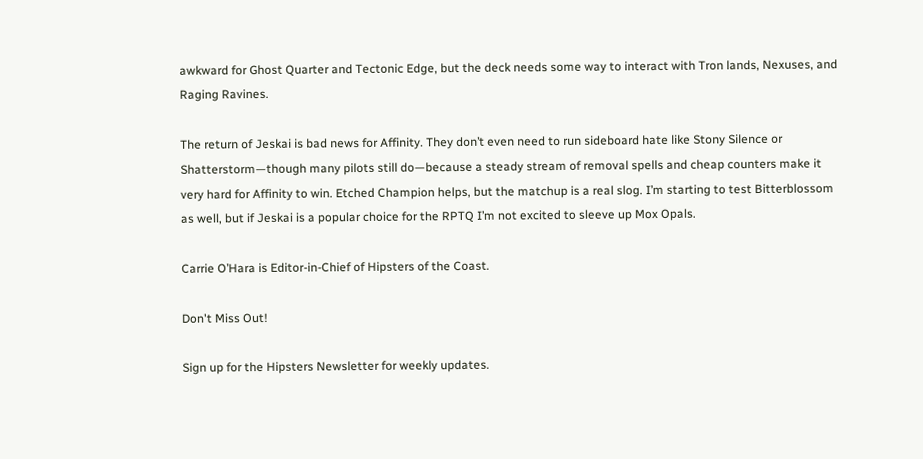awkward for Ghost Quarter and Tectonic Edge, but the deck needs some way to interact with Tron lands, Nexuses, and Raging Ravines.

The return of Jeskai is bad news for Affinity. They don’t even need to run sideboard hate like Stony Silence or Shatterstorm—though many pilots still do—because a steady stream of removal spells and cheap counters make it very hard for Affinity to win. Etched Champion helps, but the matchup is a real slog. I’m starting to test Bitterblossom as well, but if Jeskai is a popular choice for the RPTQ I’m not excited to sleeve up Mox Opals.

Carrie O’Hara is Editor-in-Chief of Hipsters of the Coast.

Don't Miss Out!

Sign up for the Hipsters Newsletter for weekly updates.